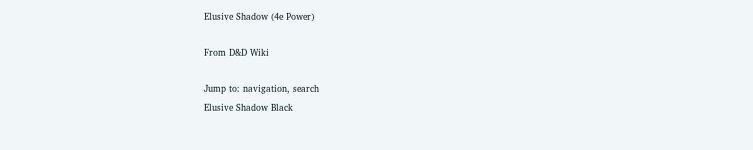Elusive Shadow (4e Power)

From D&D Wiki

Jump to: navigation, search
Elusive Shadow Black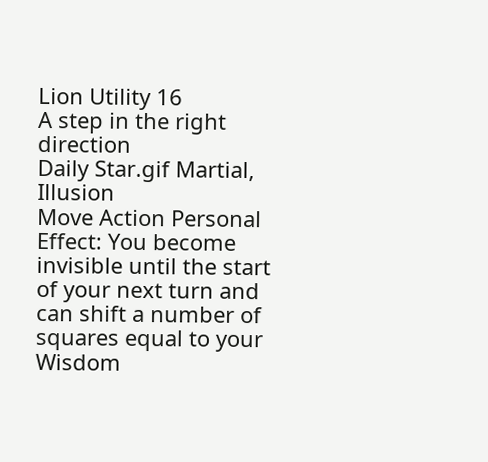Lion Utility 16
A step in the right direction
Daily Star.gif Martial, Illusion
Move Action Personal
Effect: You become invisible until the start of your next turn and can shift a number of squares equal to your Wisdom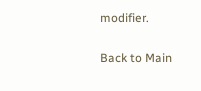modifier.

Back to Main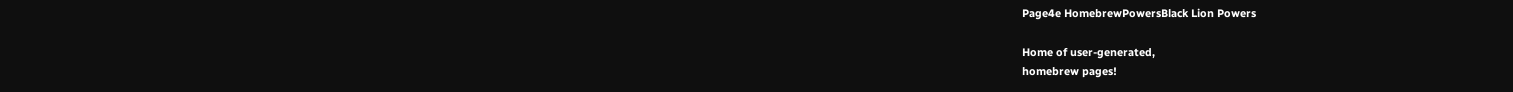Page4e HomebrewPowersBlack Lion Powers

Home of user-generated,
homebrew pages!